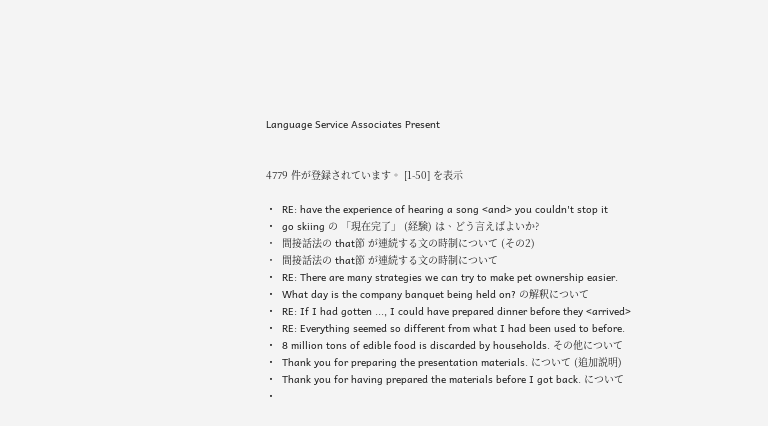Language Service Associates Present


4779 件が登録されています。 [1-50] を表示

・  RE: have the experience of hearing a song <and> you couldn't stop it
・  go skiing の 「現在完了」 (経験) は、どう言えばよいか?
・  間接話法の that節 が連続する文の時制について (その2)
・  間接話法の that節 が連続する文の時制について
・  RE: There are many strategies we can try to make pet ownership easier.
・  What day is the company banquet being held on? の解釈について
・  RE: If I had gotten ..., I could have prepared dinner before they <arrived>
・  RE: Everything seemed so different from what I had been used to before.
・  8 million tons of edible food is discarded by households. その他について
・  Thank you for preparing the presentation materials. について (追加説明)
・  Thank you for having prepared the materials before I got back. について
・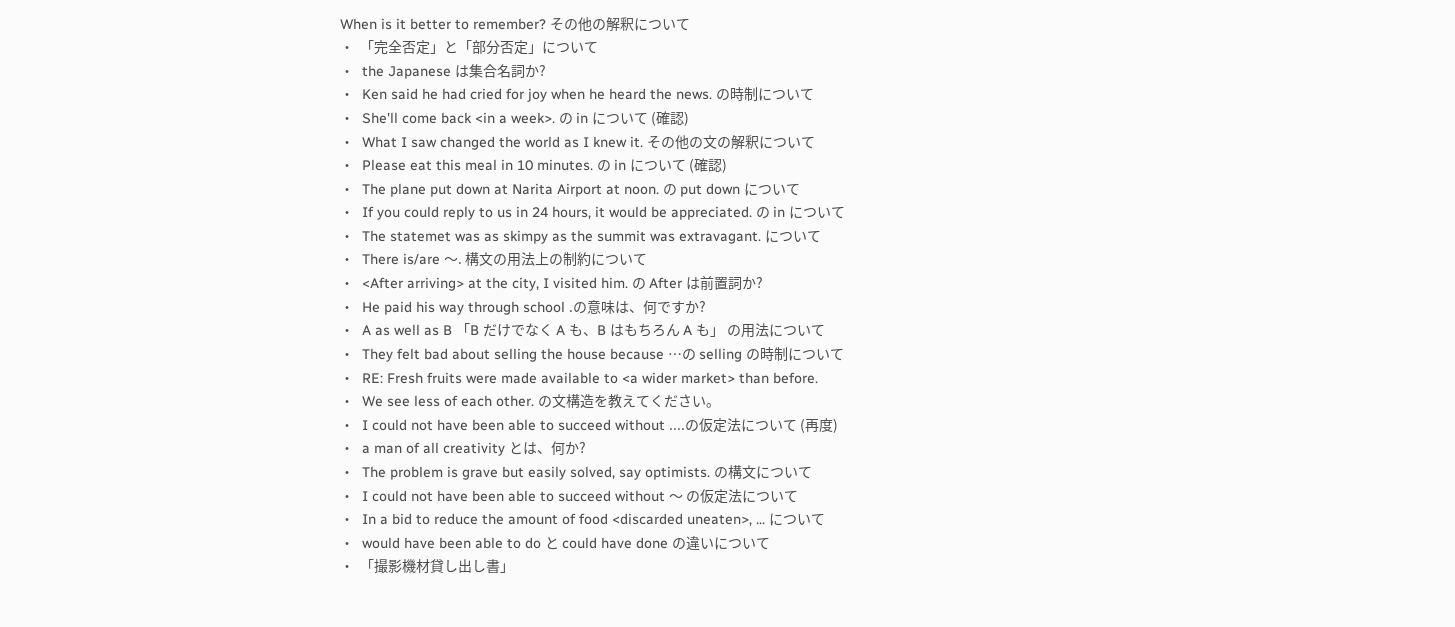When is it better to remember? その他の解釈について
・  「完全否定」と「部分否定」について
・  the Japanese は集合名詞か?
・  Ken said he had cried for joy when he heard the news. の時制について
・  She'll come back <in a week>. の in について (確認)
・  What I saw changed the world as I knew it. その他の文の解釈について
・  Please eat this meal in 10 minutes. の in について (確認)
・  The plane put down at Narita Airport at noon. の put down について
・  If you could reply to us in 24 hours, it would be appreciated. の in について
・  The statemet was as skimpy as the summit was extravagant. について
・  There is/are 〜. 構文の用法上の制約について
・  <After arriving> at the city, I visited him. の After は前置詞か?
・  He paid his way through school .の意味は、何ですか?
・  A as well as B 「B だけでなく A も、B はもちろん A も」 の用法について
・  They felt bad about selling the house because …の selling の時制について
・  RE: Fresh fruits were made available to <a wider market> than before.
・  We see less of each other. の文構造を教えてください。
・  I could not have been able to succeed without ....の仮定法について (再度)
・  a man of all creativity とは、何か?
・  The problem is grave but easily solved, say optimists. の構文について
・  I could not have been able to succeed without 〜 の仮定法について
・  In a bid to reduce the amount of food <discarded uneaten>, ... について
・  would have been able to do と could have done の違いについて
・  「撮影機材貸し出し書」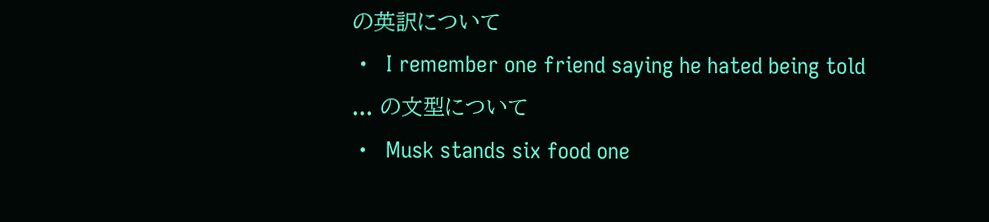の英訳について
・  I remember one friend saying he hated being told ... の文型について
・  Musk stands six food one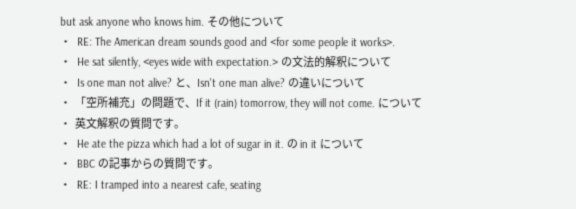but ask anyone who knows him. その他について
・  RE: The American dream sounds good and <for some people it works>.
・  He sat silently, <eyes wide with expectation.> の文法的解釈について
・  Is one man not alive? と、Isn't one man alive? の違いについて
・  「空所補充」の問題で、If it (rain) tomorrow, they will not come. について
・  英文解釈の質問です。
・  He ate the pizza which had a lot of sugar in it. の in it について
・  BBC の記事からの質問です。
・  RE: I tramped into a nearest cafe, seating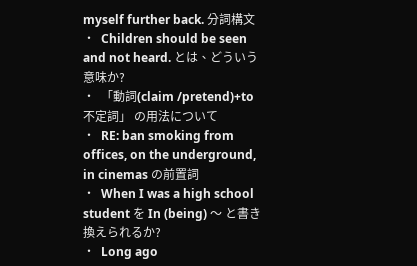myself further back. 分詞構文
・  Children should be seen and not heard. とは、どういう意味か?
・  「動詞(claim /pretend)+to不定詞」 の用法について
・  RE: ban smoking from offices, on the underground, in cinemas の前置詞
・  When I was a high school student を In (being) 〜 と書き換えられるか?
・  Long ago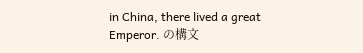in China, there lived a great Emperor. の構文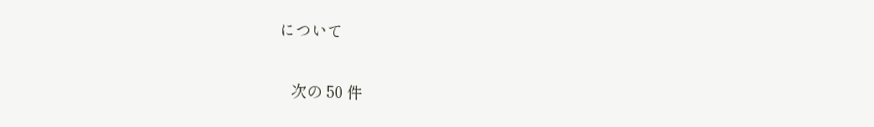について

   次の 50 件